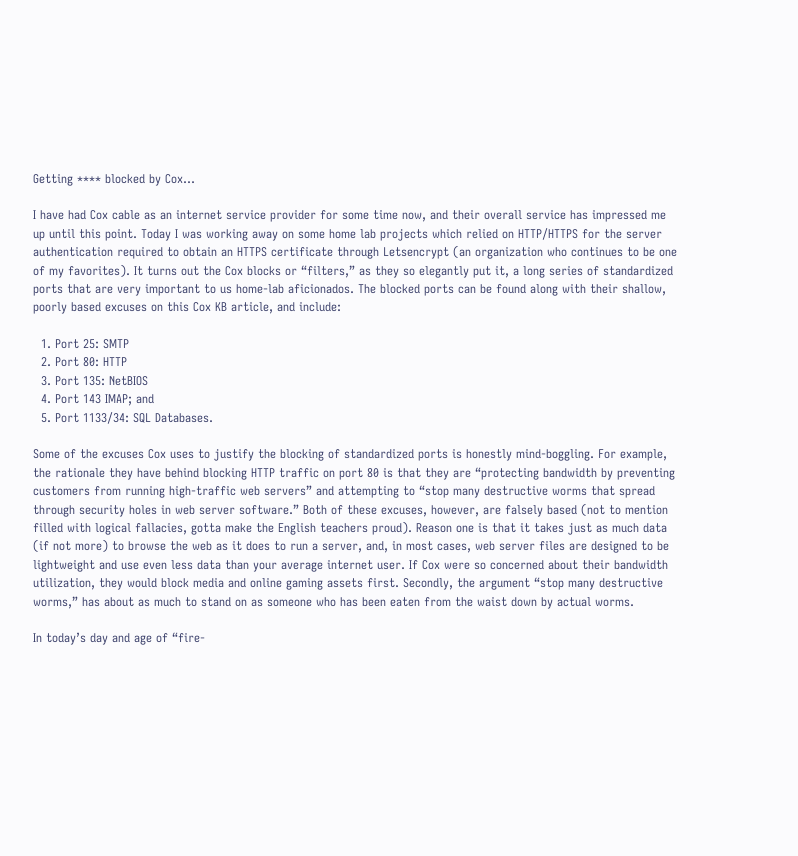Getting **** blocked by Cox…

I have had Cox cable as an internet service provider for some time now, and their overall service has impressed me up until this point. Today I was working away on some home lab projects which relied on HTTP/HTTPS for the server authentication required to obtain an HTTPS certificate through Letsencrypt (an organization who continues to be one of my favorites). It turns out the Cox blocks or “filters,” as they so elegantly put it, a long series of standardized ports that are very important to us home-lab aficionados. The blocked ports can be found along with their shallow, poorly based excuses on this Cox KB article, and include:

  1. Port 25: SMTP
  2. Port 80: HTTP
  3. Port 135: NetBIOS
  4. Port 143 IMAP; and
  5. Port 1133/34: SQL Databases.

Some of the excuses Cox uses to justify the blocking of standardized ports is honestly mind-boggling. For example, the rationale they have behind blocking HTTP traffic on port 80 is that they are “protecting bandwidth by preventing customers from running high-traffic web servers” and attempting to “stop many destructive worms that spread through security holes in web server software.” Both of these excuses, however, are falsely based (not to mention filled with logical fallacies, gotta make the English teachers proud). Reason one is that it takes just as much data (if not more) to browse the web as it does to run a server, and, in most cases, web server files are designed to be lightweight and use even less data than your average internet user. If Cox were so concerned about their bandwidth utilization, they would block media and online gaming assets first. Secondly, the argument “stop many destructive worms,” has about as much to stand on as someone who has been eaten from the waist down by actual worms.

In today’s day and age of “fire-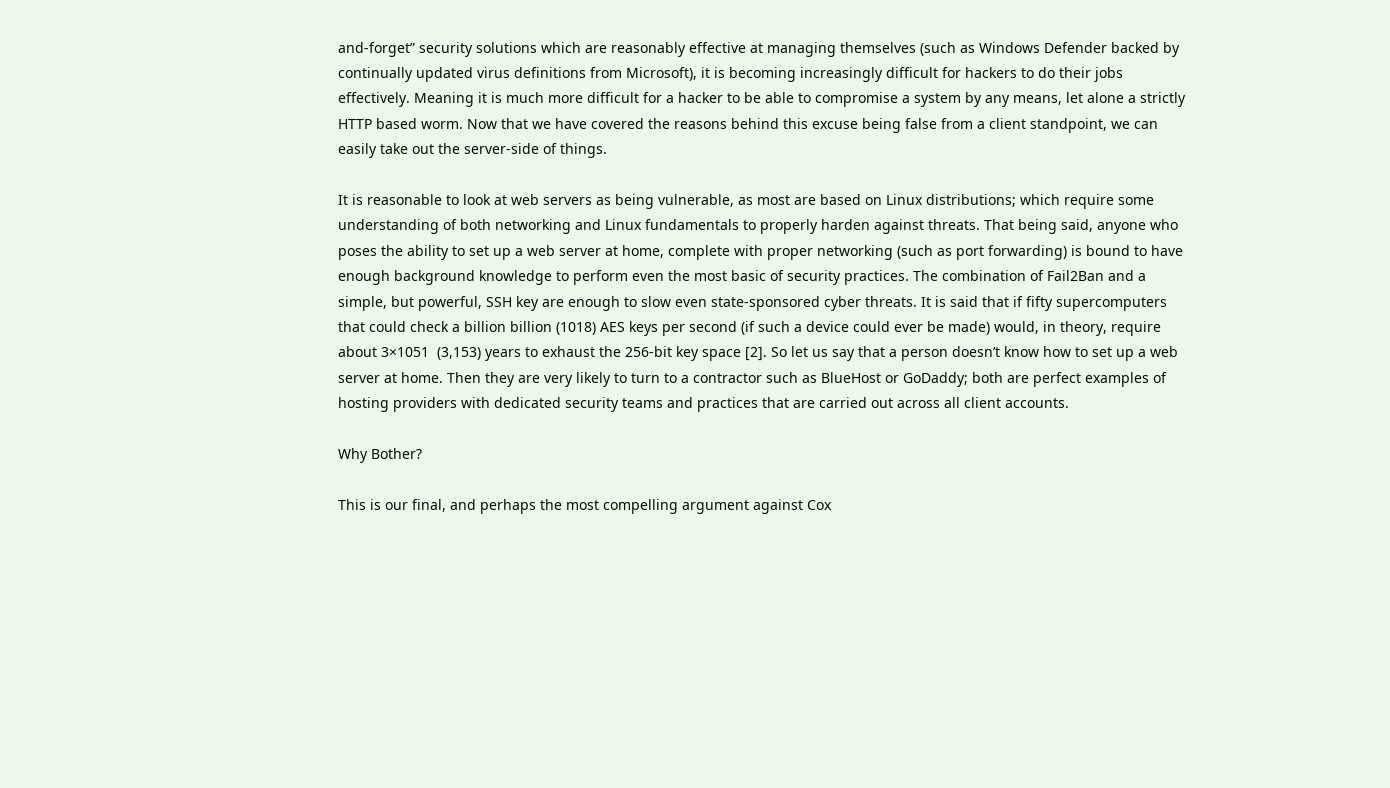and-forget” security solutions which are reasonably effective at managing themselves (such as Windows Defender backed by continually updated virus definitions from Microsoft), it is becoming increasingly difficult for hackers to do their jobs effectively. Meaning it is much more difficult for a hacker to be able to compromise a system by any means, let alone a strictly HTTP based worm. Now that we have covered the reasons behind this excuse being false from a client standpoint, we can easily take out the server-side of things.

It is reasonable to look at web servers as being vulnerable, as most are based on Linux distributions; which require some understanding of both networking and Linux fundamentals to properly harden against threats. That being said, anyone who poses the ability to set up a web server at home, complete with proper networking (such as port forwarding) is bound to have enough background knowledge to perform even the most basic of security practices. The combination of Fail2Ban and a simple, but powerful, SSH key are enough to slow even state-sponsored cyber threats. It is said that if fifty supercomputers that could check a billion billion (1018) AES keys per second (if such a device could ever be made) would, in theory, require about 3×1051  (3,153) years to exhaust the 256-bit key space [2]. So let us say that a person doesn’t know how to set up a web server at home. Then they are very likely to turn to a contractor such as BlueHost or GoDaddy; both are perfect examples of hosting providers with dedicated security teams and practices that are carried out across all client accounts.

Why Bother?

This is our final, and perhaps the most compelling argument against Cox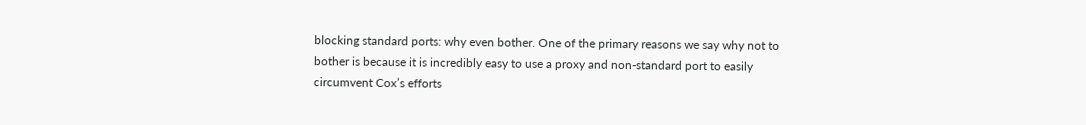blocking standard ports: why even bother. One of the primary reasons we say why not to bother is because it is incredibly easy to use a proxy and non-standard port to easily circumvent Cox’s efforts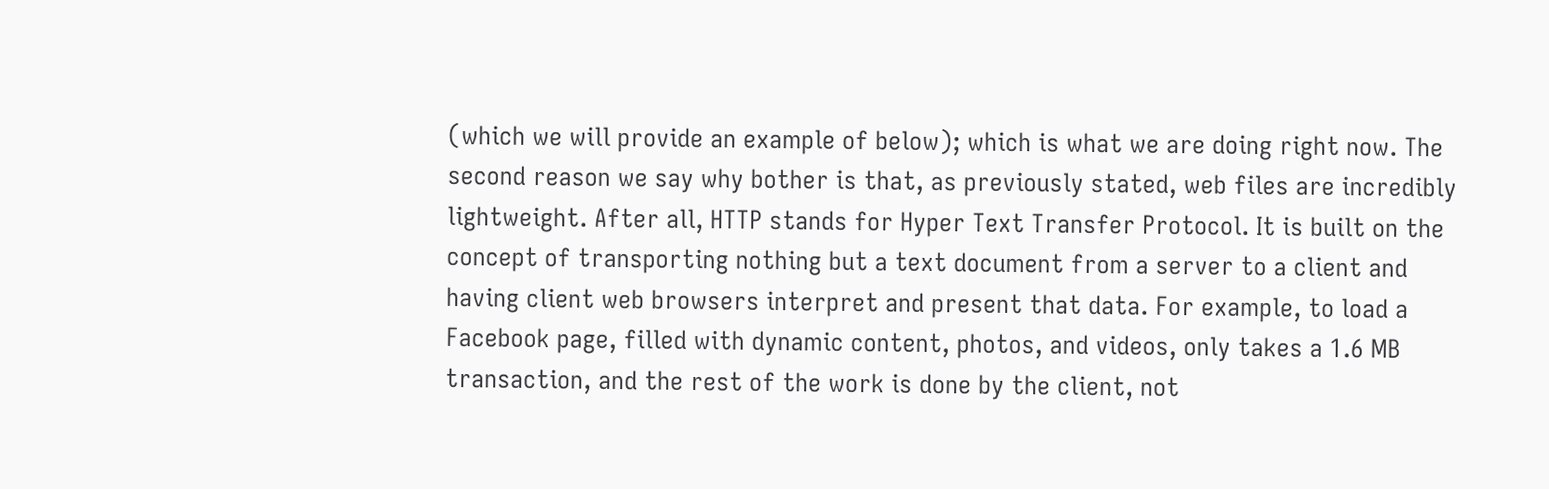(which we will provide an example of below); which is what we are doing right now. The second reason we say why bother is that, as previously stated, web files are incredibly lightweight. After all, HTTP stands for Hyper Text Transfer Protocol. It is built on the concept of transporting nothing but a text document from a server to a client and having client web browsers interpret and present that data. For example, to load a Facebook page, filled with dynamic content, photos, and videos, only takes a 1.6 MB transaction, and the rest of the work is done by the client, not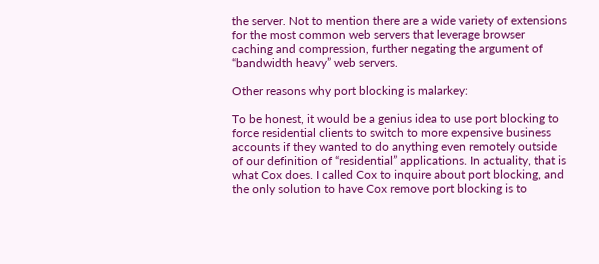the server. Not to mention there are a wide variety of extensions for the most common web servers that leverage browser caching and compression, further negating the argument of “bandwidth heavy” web servers.

Other reasons why port blocking is malarkey:

To be honest, it would be a genius idea to use port blocking to force residential clients to switch to more expensive business accounts if they wanted to do anything even remotely outside of our definition of “residential” applications. In actuality, that is what Cox does. I called Cox to inquire about port blocking, and the only solution to have Cox remove port blocking is to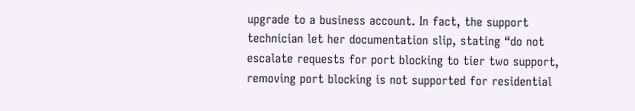upgrade to a business account. In fact, the support technician let her documentation slip, stating “do not escalate requests for port blocking to tier two support, removing port blocking is not supported for residential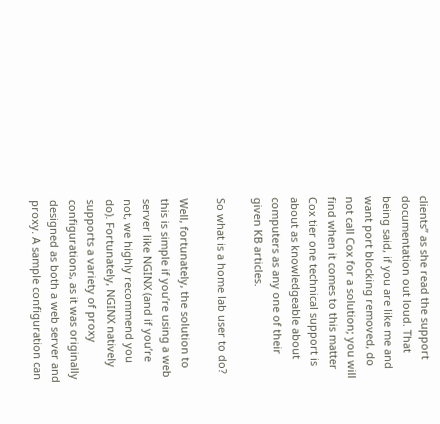clients” as she read the support documentation out loud. That being said, if you are like me and want port blocking removed, do not call Cox for a solution; you will find when it comes to this matter Cox tier one technical support is about as knowledgeable about computers as any one of their given KB articles.

So what is a home lab user to do?

Well, fortunately, the solution to this is simple if you’re using a web server like NGINX (and if you’re not, we highly recommend you do). Fortunately, NGINX natively supports a variety of proxy configurations, as it was originally designed as both a web server and proxy. A sample configuration can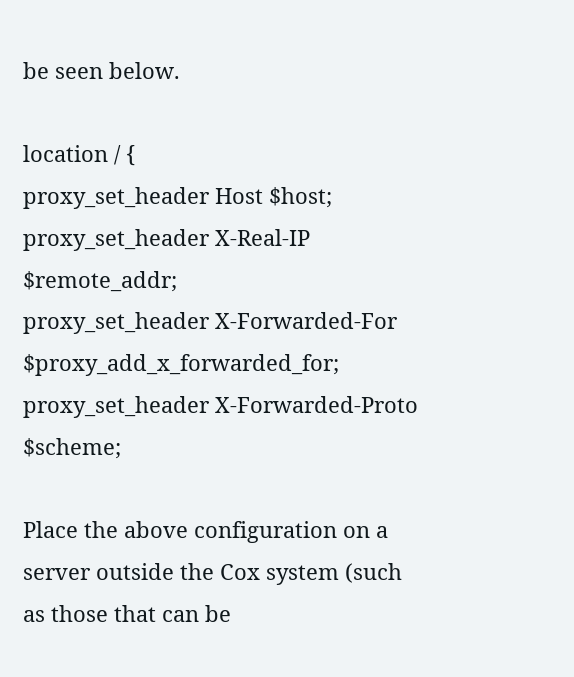be seen below.

location / {
proxy_set_header Host $host;
proxy_set_header X-Real-IP $remote_addr;
proxy_set_header X-Forwarded-For $proxy_add_x_forwarded_for;
proxy_set_header X-Forwarded-Proto $scheme;

Place the above configuration on a server outside the Cox system (such as those that can be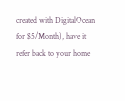created with DigitalOcean for $5/Month), have it refer back to your home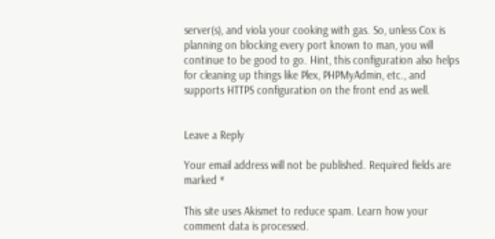server(s), and viola your cooking with gas. So, unless Cox is planning on blocking every port known to man, you will continue to be good to go. Hint, this configuration also helps for cleaning up things like Plex, PHPMyAdmin, etc., and supports HTTPS configuration on the front end as well.


Leave a Reply

Your email address will not be published. Required fields are marked *

This site uses Akismet to reduce spam. Learn how your comment data is processed.